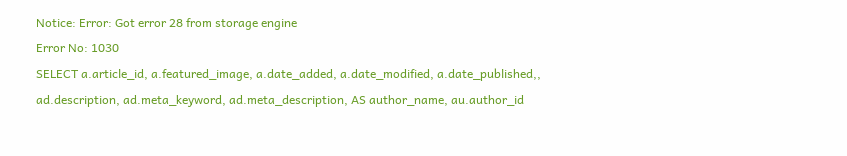Notice: Error: Got error 28 from storage engine
Error No: 1030
SELECT a.article_id, a.featured_image, a.date_added, a.date_modified, a.date_published,, ad.description, ad.meta_keyword, ad.meta_description, AS author_name, au.author_id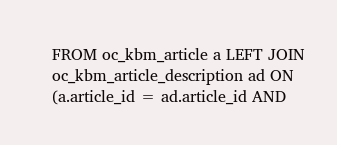FROM oc_kbm_article a LEFT JOIN oc_kbm_article_description ad ON (a.article_id = ad.article_id AND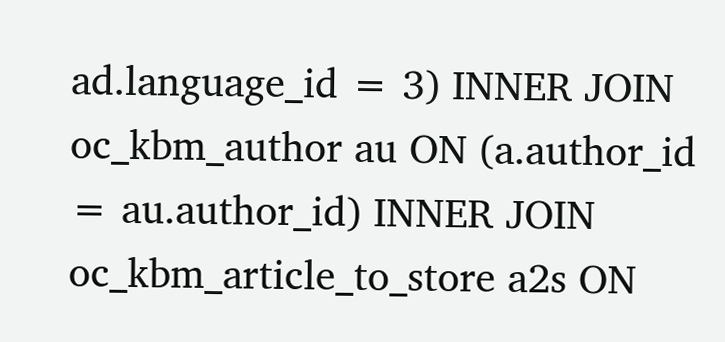ad.language_id = 3) INNER JOIN oc_kbm_author au ON (a.author_id = au.author_id) INNER JOIN oc_kbm_article_to_store a2s ON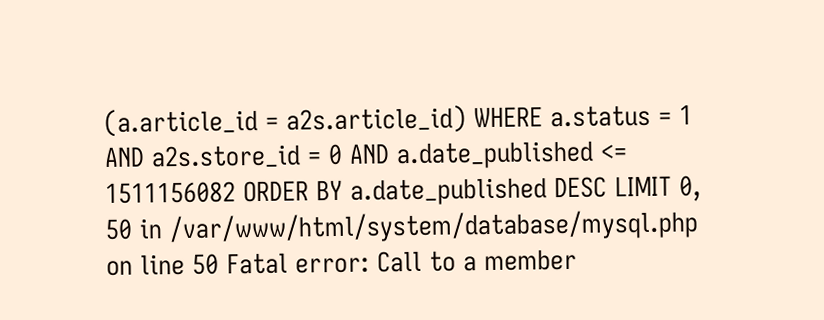(a.article_id = a2s.article_id) WHERE a.status = 1 AND a2s.store_id = 0 AND a.date_published <= 1511156082 ORDER BY a.date_published DESC LIMIT 0, 50 in /var/www/html/system/database/mysql.php on line 50 Fatal error: Call to a member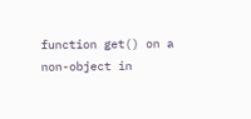function get() on a non-object in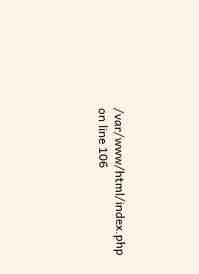/var/www/html/index.php on line 106